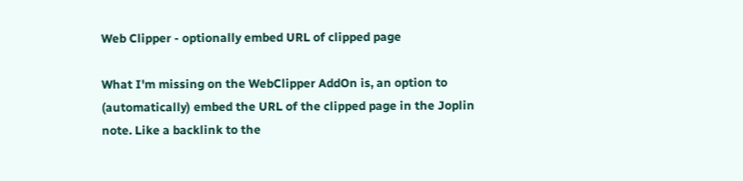Web Clipper - optionally embed URL of clipped page

What I'm missing on the WebClipper AddOn is, an option to (automatically) embed the URL of the clipped page in the Joplin note. Like a backlink to the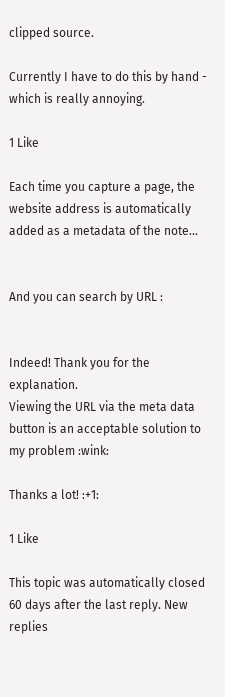clipped source.

Currently I have to do this by hand - which is really annoying.

1 Like

Each time you capture a page, the website address is automatically added as a metadata of the note...


And you can search by URL :


Indeed! Thank you for the explanation.
Viewing the URL via the meta data button is an acceptable solution to my problem :wink:

Thanks a lot! :+1:

1 Like

This topic was automatically closed 60 days after the last reply. New replies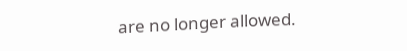are no longer allowed.